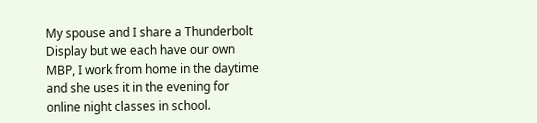My spouse and I share a Thunderbolt Display but we each have our own MBP, I work from home in the daytime and she uses it in the evening for online night classes in school.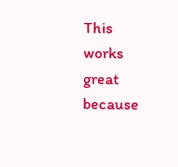This works great because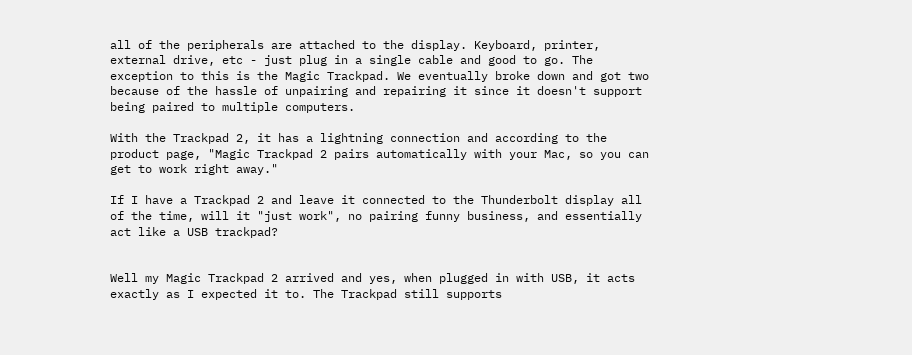all of the peripherals are attached to the display. Keyboard, printer, external drive, etc - just plug in a single cable and good to go. The exception to this is the Magic Trackpad. We eventually broke down and got two because of the hassle of unpairing and repairing it since it doesn't support being paired to multiple computers.

With the Trackpad 2, it has a lightning connection and according to the product page, "Magic Trackpad 2 pairs automatically with your Mac, so you can get to work right away."

If I have a Trackpad 2 and leave it connected to the Thunderbolt display all of the time, will it "just work", no pairing funny business, and essentially act like a USB trackpad?


Well my Magic Trackpad 2 arrived and yes, when plugged in with USB, it acts exactly as I expected it to. The Trackpad still supports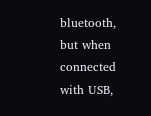bluetooth, but when connected with USB,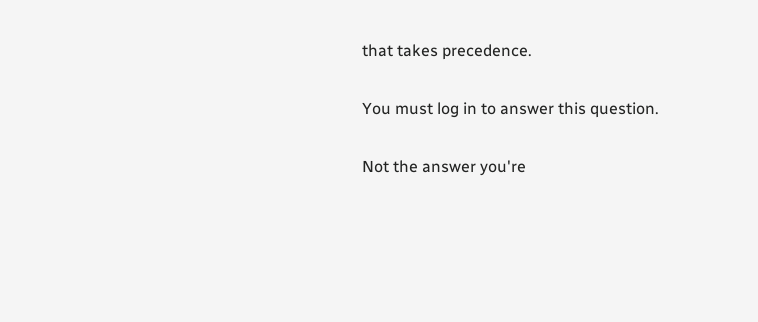that takes precedence.

You must log in to answer this question.

Not the answer you're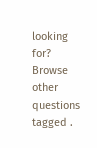looking for? Browse other questions tagged .